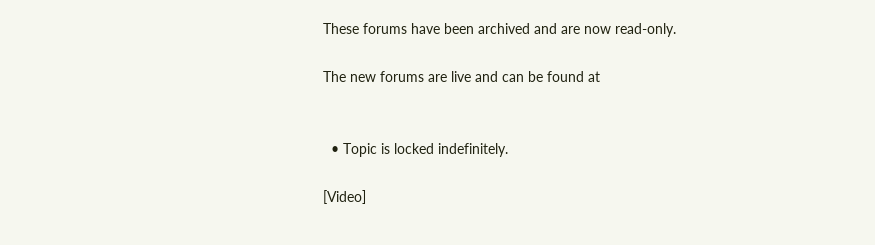These forums have been archived and are now read-only.

The new forums are live and can be found at


  • Topic is locked indefinitely.

[Video]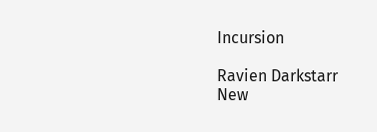Incursion

Ravien Darkstarr
New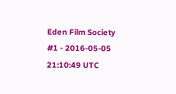Eden Film Society
#1 - 2016-05-05 21:10:49 UTC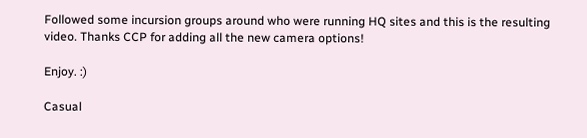Followed some incursion groups around who were running HQ sites and this is the resulting video. Thanks CCP for adding all the new camera options!

Enjoy. :)

Casual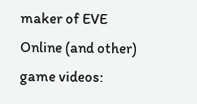maker of EVE Online (and other) game videos: